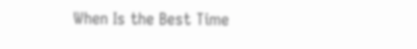When Is the Best Time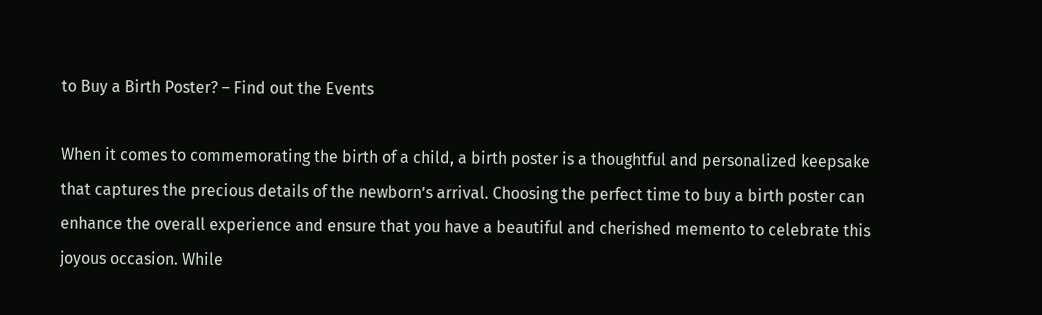to Buy a Birth Poster? – Find out the Events

When it comes to commemorating the birth of a child, a birth poster is a thoughtful and personalized keepsake that captures the precious details of the newborn’s arrival. Choosing the perfect time to buy a birth poster can enhance the overall experience and ensure that you have a beautiful and cherished memento to celebrate this joyous occasion. While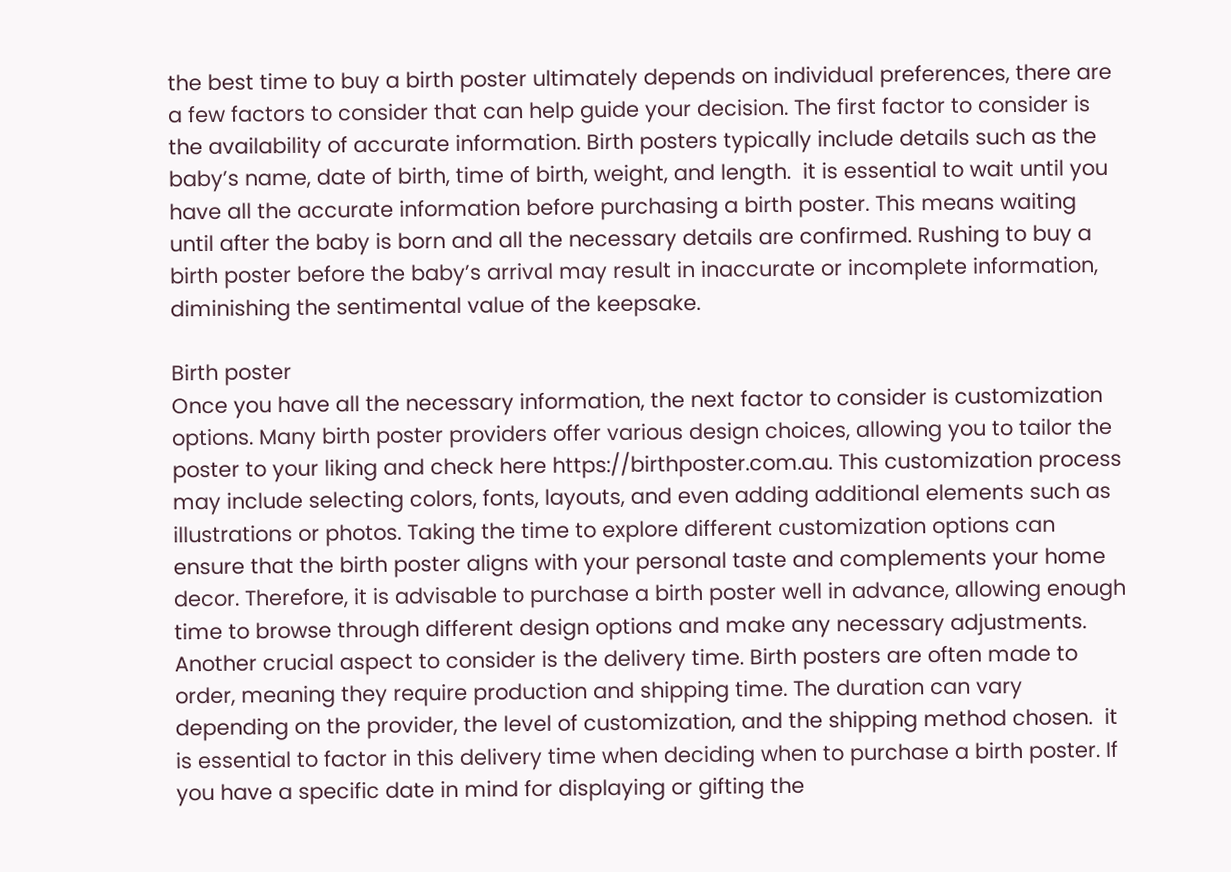the best time to buy a birth poster ultimately depends on individual preferences, there are a few factors to consider that can help guide your decision. The first factor to consider is the availability of accurate information. Birth posters typically include details such as the baby’s name, date of birth, time of birth, weight, and length.  it is essential to wait until you have all the accurate information before purchasing a birth poster. This means waiting until after the baby is born and all the necessary details are confirmed. Rushing to buy a birth poster before the baby’s arrival may result in inaccurate or incomplete information, diminishing the sentimental value of the keepsake.

Birth poster
Once you have all the necessary information, the next factor to consider is customization options. Many birth poster providers offer various design choices, allowing you to tailor the poster to your liking and check here https://birthposter.com.au. This customization process may include selecting colors, fonts, layouts, and even adding additional elements such as illustrations or photos. Taking the time to explore different customization options can ensure that the birth poster aligns with your personal taste and complements your home decor. Therefore, it is advisable to purchase a birth poster well in advance, allowing enough time to browse through different design options and make any necessary adjustments. Another crucial aspect to consider is the delivery time. Birth posters are often made to order, meaning they require production and shipping time. The duration can vary depending on the provider, the level of customization, and the shipping method chosen.  it is essential to factor in this delivery time when deciding when to purchase a birth poster. If you have a specific date in mind for displaying or gifting the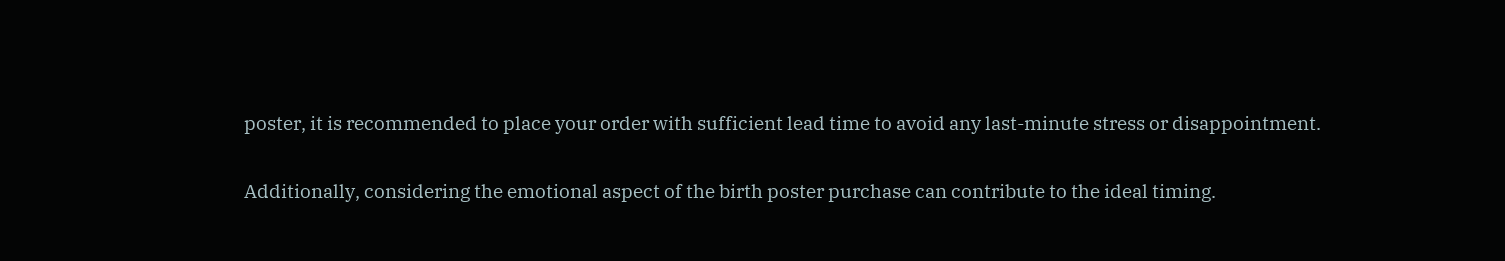poster, it is recommended to place your order with sufficient lead time to avoid any last-minute stress or disappointment.

Additionally, considering the emotional aspect of the birth poster purchase can contribute to the ideal timing.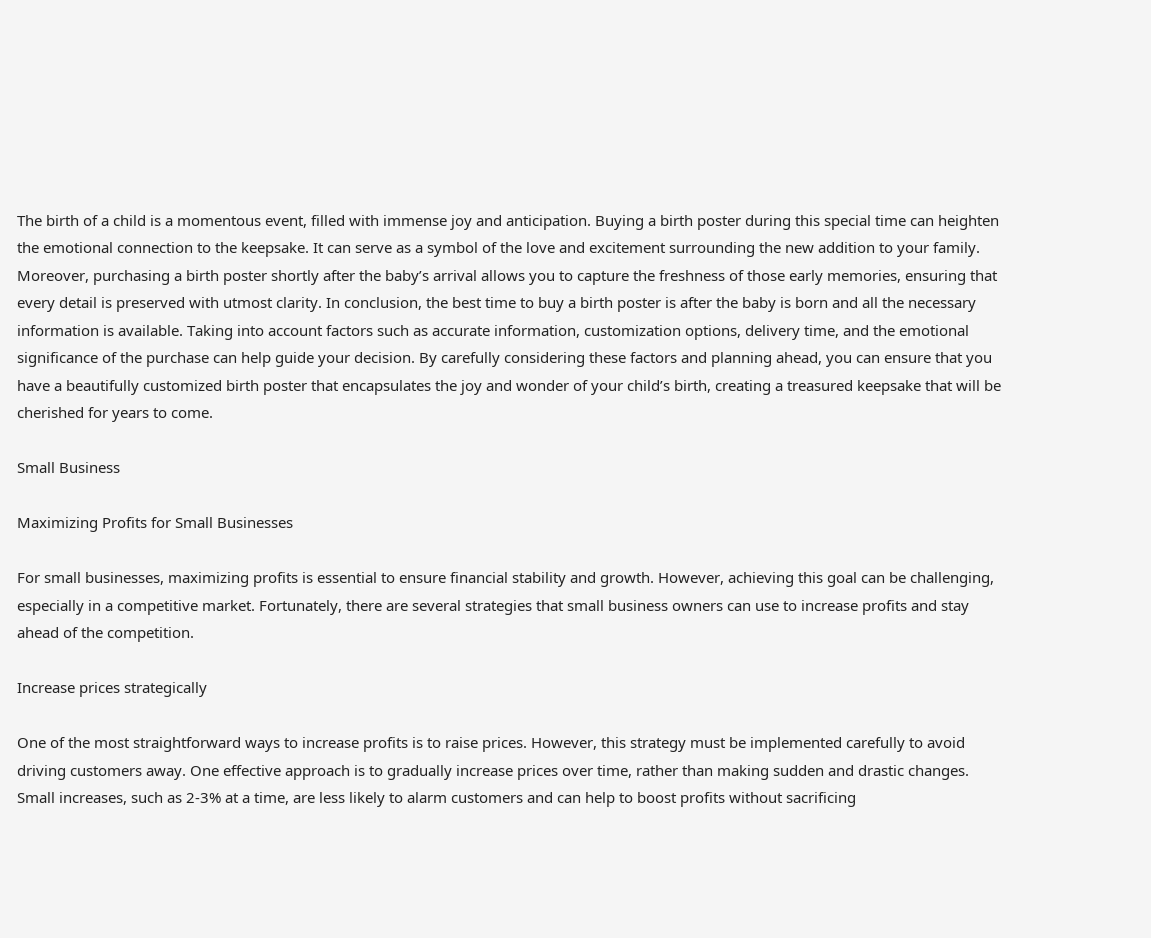The birth of a child is a momentous event, filled with immense joy and anticipation. Buying a birth poster during this special time can heighten the emotional connection to the keepsake. It can serve as a symbol of the love and excitement surrounding the new addition to your family. Moreover, purchasing a birth poster shortly after the baby’s arrival allows you to capture the freshness of those early memories, ensuring that every detail is preserved with utmost clarity. In conclusion, the best time to buy a birth poster is after the baby is born and all the necessary information is available. Taking into account factors such as accurate information, customization options, delivery time, and the emotional significance of the purchase can help guide your decision. By carefully considering these factors and planning ahead, you can ensure that you have a beautifully customized birth poster that encapsulates the joy and wonder of your child’s birth, creating a treasured keepsake that will be cherished for years to come.

Small Business

Maximizing Profits for Small Businesses

For small businesses, maximizing profits is essential to ensure financial stability and growth. However, achieving this goal can be challenging, especially in a competitive market. Fortunately, there are several strategies that small business owners can use to increase profits and stay ahead of the competition.

Increase prices strategically

One of the most straightforward ways to increase profits is to raise prices. However, this strategy must be implemented carefully to avoid driving customers away. One effective approach is to gradually increase prices over time, rather than making sudden and drastic changes. Small increases, such as 2-3% at a time, are less likely to alarm customers and can help to boost profits without sacrificing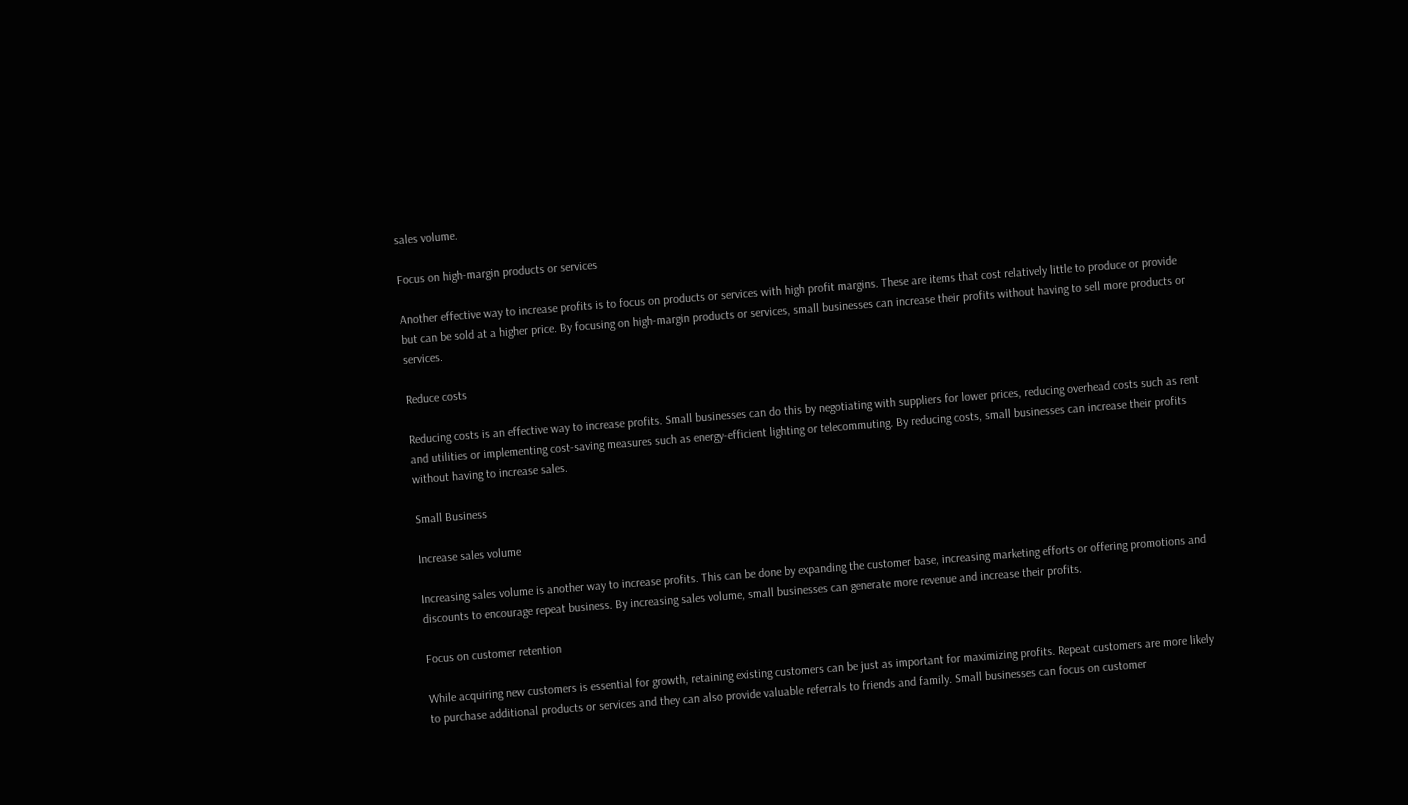sales volume.

Focus on high-margin products or services

Another effective way to increase profits is to focus on products or services with high profit margins. These are items that cost relatively little to produce or provide but can be sold at a higher price. By focusing on high-margin products or services, small businesses can increase their profits without having to sell more products or services.

Reduce costs

Reducing costs is an effective way to increase profits. Small businesses can do this by negotiating with suppliers for lower prices, reducing overhead costs such as rent and utilities or implementing cost-saving measures such as energy-efficient lighting or telecommuting. By reducing costs, small businesses can increase their profits without having to increase sales.

Small Business

Increase sales volume

Increasing sales volume is another way to increase profits. This can be done by expanding the customer base, increasing marketing efforts or offering promotions and discounts to encourage repeat business. By increasing sales volume, small businesses can generate more revenue and increase their profits.

Focus on customer retention

While acquiring new customers is essential for growth, retaining existing customers can be just as important for maximizing profits. Repeat customers are more likely to purchase additional products or services and they can also provide valuable referrals to friends and family. Small businesses can focus on customer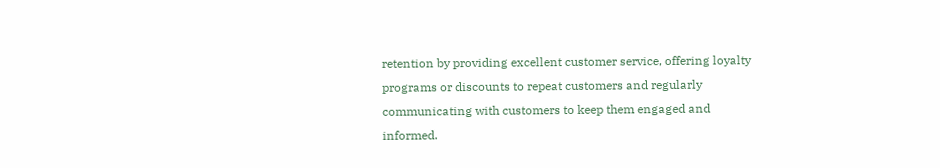retention by providing excellent customer service, offering loyalty programs or discounts to repeat customers and regularly communicating with customers to keep them engaged and informed.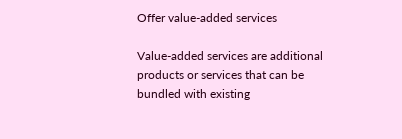Offer value-added services

Value-added services are additional products or services that can be bundled with existing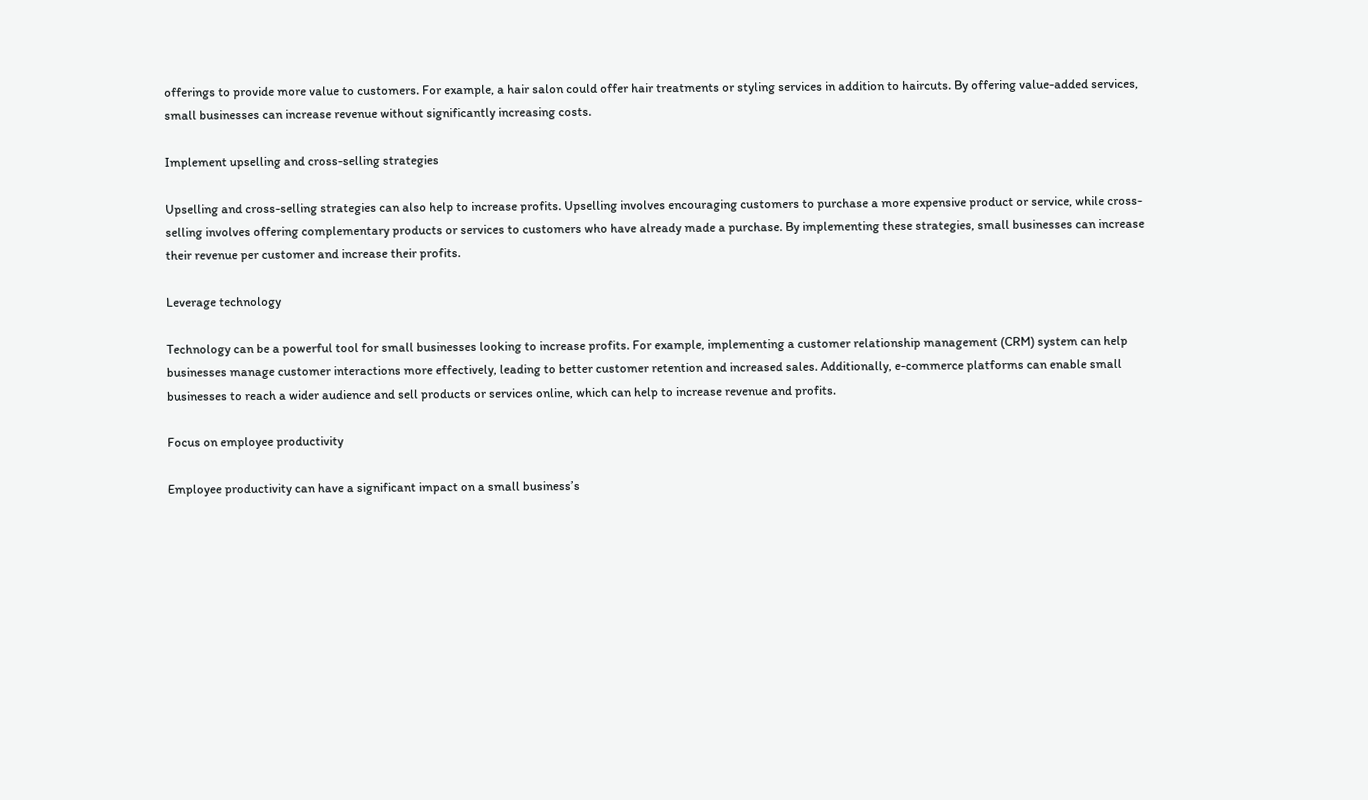offerings to provide more value to customers. For example, a hair salon could offer hair treatments or styling services in addition to haircuts. By offering value-added services, small businesses can increase revenue without significantly increasing costs.

Implement upselling and cross-selling strategies

Upselling and cross-selling strategies can also help to increase profits. Upselling involves encouraging customers to purchase a more expensive product or service, while cross-selling involves offering complementary products or services to customers who have already made a purchase. By implementing these strategies, small businesses can increase their revenue per customer and increase their profits.

Leverage technology

Technology can be a powerful tool for small businesses looking to increase profits. For example, implementing a customer relationship management (CRM) system can help businesses manage customer interactions more effectively, leading to better customer retention and increased sales. Additionally, e-commerce platforms can enable small businesses to reach a wider audience and sell products or services online, which can help to increase revenue and profits.

Focus on employee productivity

Employee productivity can have a significant impact on a small business’s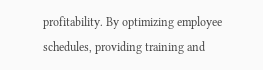profitability. By optimizing employee schedules, providing training and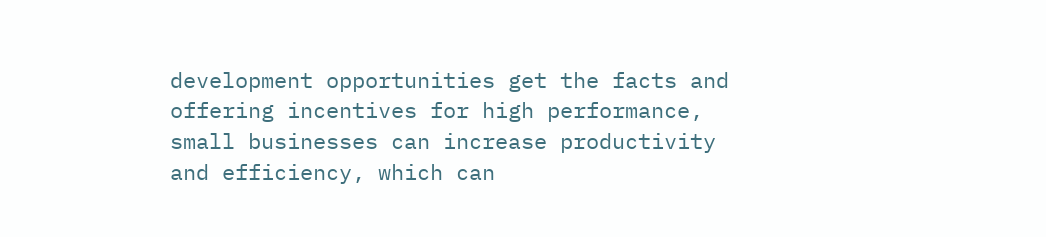development opportunities get the facts and offering incentives for high performance, small businesses can increase productivity and efficiency, which can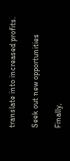translate into increased profits.

Seek out new opportunities

Finally,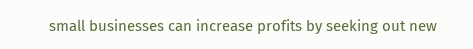small businesses can increase profits by seeking out new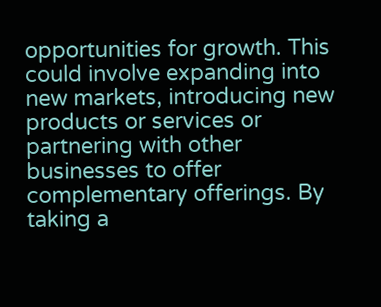opportunities for growth. This could involve expanding into new markets, introducing new products or services or partnering with other businesses to offer complementary offerings. By taking a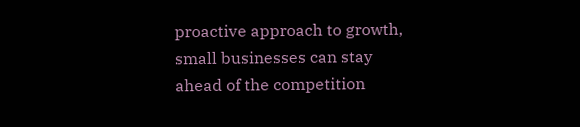proactive approach to growth, small businesses can stay ahead of the competition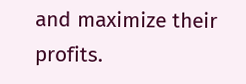and maximize their profits.